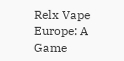Relx Vape Europe: A Game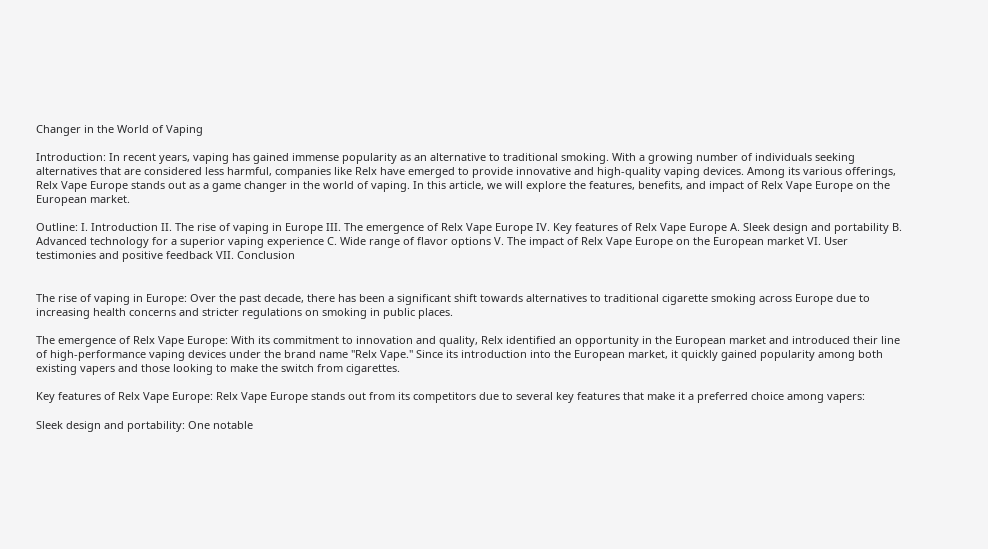Changer in the World of Vaping

Introduction: In recent years, vaping has gained immense popularity as an alternative to traditional smoking. With a growing number of individuals seeking alternatives that are considered less harmful, companies like Relx have emerged to provide innovative and high-quality vaping devices. Among its various offerings, Relx Vape Europe stands out as a game changer in the world of vaping. In this article, we will explore the features, benefits, and impact of Relx Vape Europe on the European market.

Outline: I. Introduction II. The rise of vaping in Europe III. The emergence of Relx Vape Europe IV. Key features of Relx Vape Europe A. Sleek design and portability B. Advanced technology for a superior vaping experience C. Wide range of flavor options V. The impact of Relx Vape Europe on the European market VI. User testimonies and positive feedback VII. Conclusion


The rise of vaping in Europe: Over the past decade, there has been a significant shift towards alternatives to traditional cigarette smoking across Europe due to increasing health concerns and stricter regulations on smoking in public places.

The emergence of Relx Vape Europe: With its commitment to innovation and quality, Relx identified an opportunity in the European market and introduced their line of high-performance vaping devices under the brand name "Relx Vape." Since its introduction into the European market, it quickly gained popularity among both existing vapers and those looking to make the switch from cigarettes.

Key features of Relx Vape Europe: Relx Vape Europe stands out from its competitors due to several key features that make it a preferred choice among vapers:

Sleek design and portability: One notable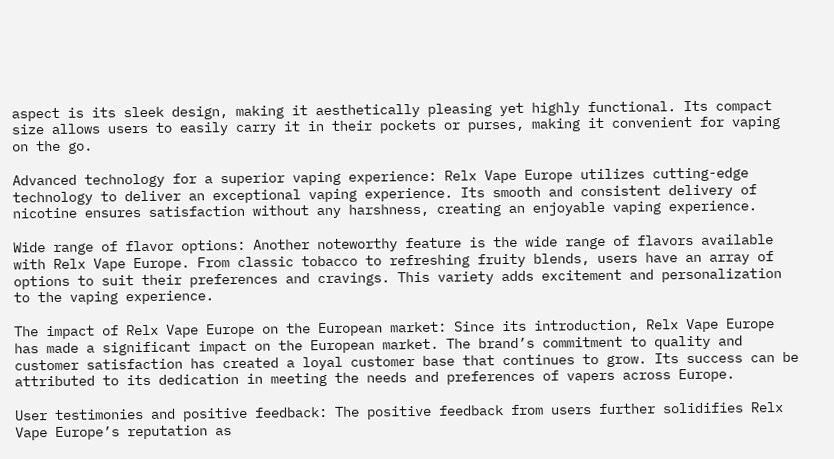aspect is its sleek design, making it aesthetically pleasing yet highly functional. Its compact size allows users to easily carry it in their pockets or purses, making it convenient for vaping on the go.

Advanced technology for a superior vaping experience: Relx Vape Europe utilizes cutting-edge technology to deliver an exceptional vaping experience. Its smooth and consistent delivery of nicotine ensures satisfaction without any harshness, creating an enjoyable vaping experience.

Wide range of flavor options: Another noteworthy feature is the wide range of flavors available with Relx Vape Europe. From classic tobacco to refreshing fruity blends, users have an array of options to suit their preferences and cravings. This variety adds excitement and personalization to the vaping experience.

The impact of Relx Vape Europe on the European market: Since its introduction, Relx Vape Europe has made a significant impact on the European market. The brand’s commitment to quality and customer satisfaction has created a loyal customer base that continues to grow. Its success can be attributed to its dedication in meeting the needs and preferences of vapers across Europe.

User testimonies and positive feedback: The positive feedback from users further solidifies Relx Vape Europe’s reputation as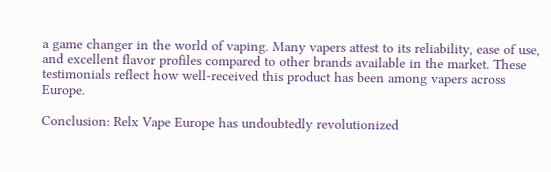a game changer in the world of vaping. Many vapers attest to its reliability, ease of use, and excellent flavor profiles compared to other brands available in the market. These testimonials reflect how well-received this product has been among vapers across Europe.

Conclusion: Relx Vape Europe has undoubtedly revolutionized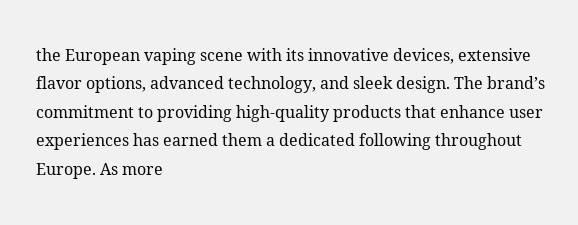the European vaping scene with its innovative devices, extensive flavor options, advanced technology, and sleek design. The brand’s commitment to providing high-quality products that enhance user experiences has earned them a dedicated following throughout Europe. As more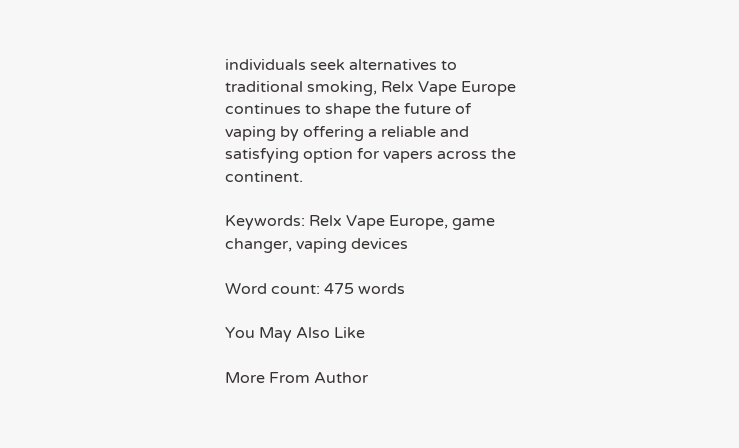individuals seek alternatives to traditional smoking, Relx Vape Europe continues to shape the future of vaping by offering a reliable and satisfying option for vapers across the continent.

Keywords: Relx Vape Europe, game changer, vaping devices

Word count: 475 words

You May Also Like

More From Author